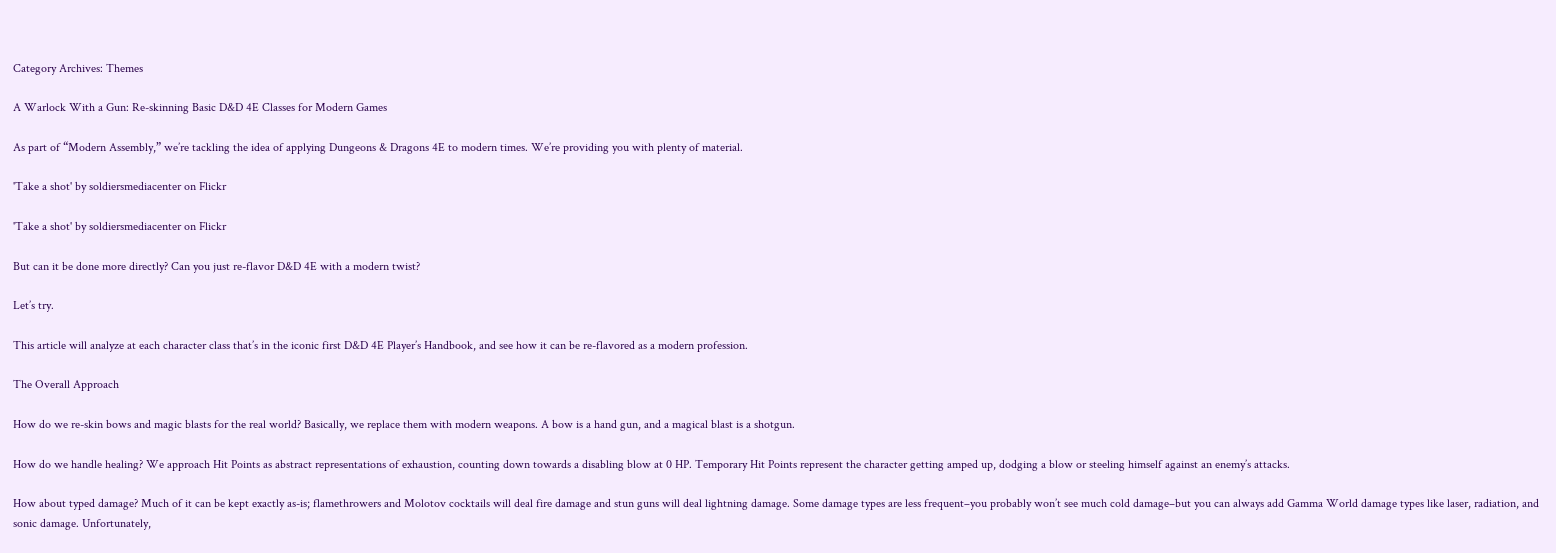Category Archives: Themes

A Warlock With a Gun: Re-skinning Basic D&D 4E Classes for Modern Games

As part of “Modern Assembly,” we’re tackling the idea of applying Dungeons & Dragons 4E to modern times. We’re providing you with plenty of material.

'Take a shot' by soldiersmediacenter on Flickr

'Take a shot' by soldiersmediacenter on Flickr

But can it be done more directly? Can you just re-flavor D&D 4E with a modern twist?

Let’s try.

This article will analyze at each character class that’s in the iconic first D&D 4E Player’s Handbook, and see how it can be re-flavored as a modern profession.

The Overall Approach

How do we re-skin bows and magic blasts for the real world? Basically, we replace them with modern weapons. A bow is a hand gun, and a magical blast is a shotgun.

How do we handle healing? We approach Hit Points as abstract representations of exhaustion, counting down towards a disabling blow at 0 HP. Temporary Hit Points represent the character getting amped up, dodging a blow or steeling himself against an enemy’s attacks.

How about typed damage? Much of it can be kept exactly as-is; flamethrowers and Molotov cocktails will deal fire damage and stun guns will deal lightning damage. Some damage types are less frequent–you probably won’t see much cold damage–but you can always add Gamma World damage types like laser, radiation, and sonic damage. Unfortunately,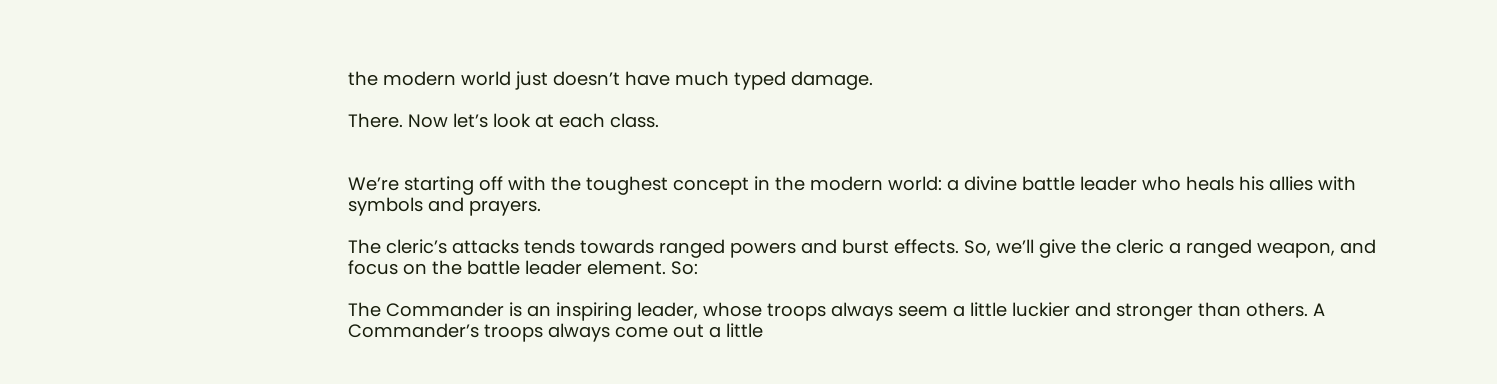the modern world just doesn’t have much typed damage.

There. Now let’s look at each class.


We’re starting off with the toughest concept in the modern world: a divine battle leader who heals his allies with symbols and prayers.

The cleric’s attacks tends towards ranged powers and burst effects. So, we’ll give the cleric a ranged weapon, and focus on the battle leader element. So:

The Commander is an inspiring leader, whose troops always seem a little luckier and stronger than others. A Commander’s troops always come out a little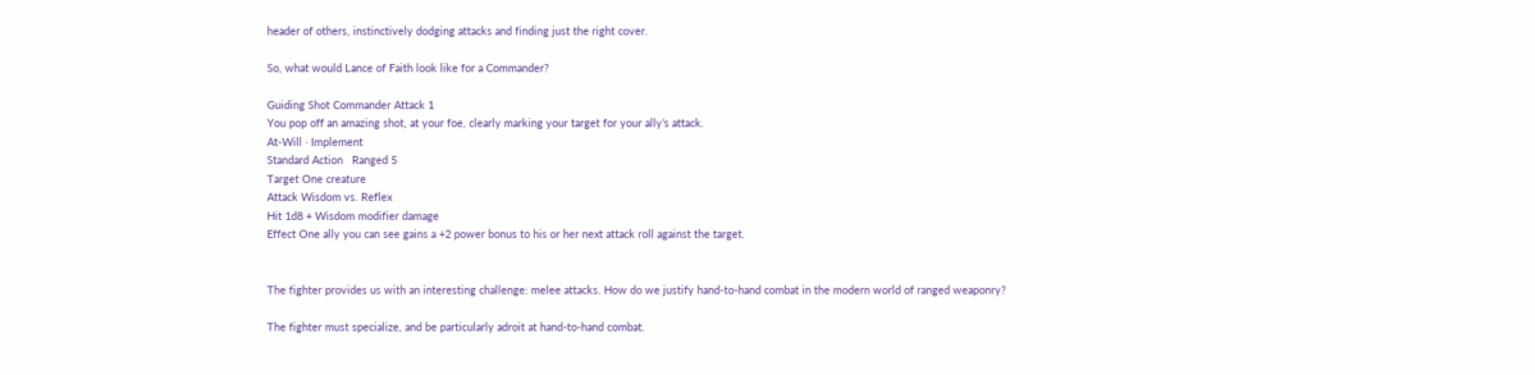header of others, instinctively dodging attacks and finding just the right cover.

So, what would Lance of Faith look like for a Commander?

Guiding Shot Commander Attack 1
You pop off an amazing shot, at your foe, clearly marking your target for your ally’s attack.
At-Will · Implement
Standard Action   Ranged 5
Target One creature
Attack Wisdom vs. Reflex
Hit 1d8 + Wisdom modifier damage
Effect One ally you can see gains a +2 power bonus to his or her next attack roll against the target.


The fighter provides us with an interesting challenge: melee attacks. How do we justify hand-to-hand combat in the modern world of ranged weaponry?

The fighter must specialize, and be particularly adroit at hand-to-hand combat.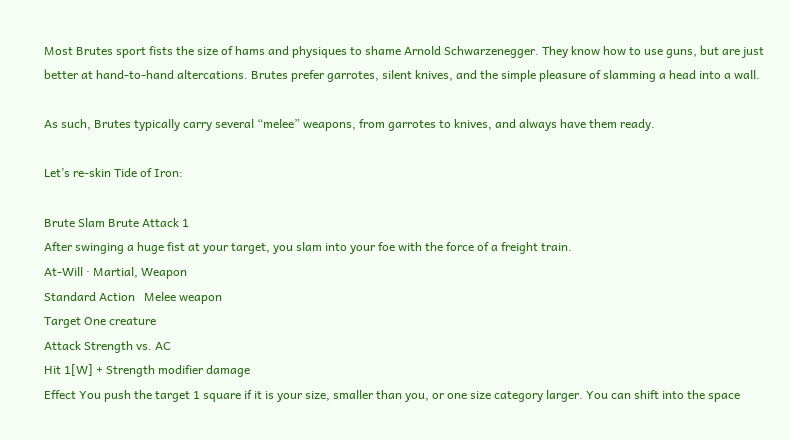Most Brutes sport fists the size of hams and physiques to shame Arnold Schwarzenegger. They know how to use guns, but are just better at hand-to-hand altercations. Brutes prefer garrotes, silent knives, and the simple pleasure of slamming a head into a wall.

As such, Brutes typically carry several “melee” weapons, from garrotes to knives, and always have them ready.

Let’s re-skin Tide of Iron:

Brute Slam Brute Attack 1
After swinging a huge fist at your target, you slam into your foe with the force of a freight train.
At-Will · Martial, Weapon
Standard Action   Melee weapon
Target One creature
Attack Strength vs. AC
Hit 1[W] + Strength modifier damage
Effect You push the target 1 square if it is your size, smaller than you, or one size category larger. You can shift into the space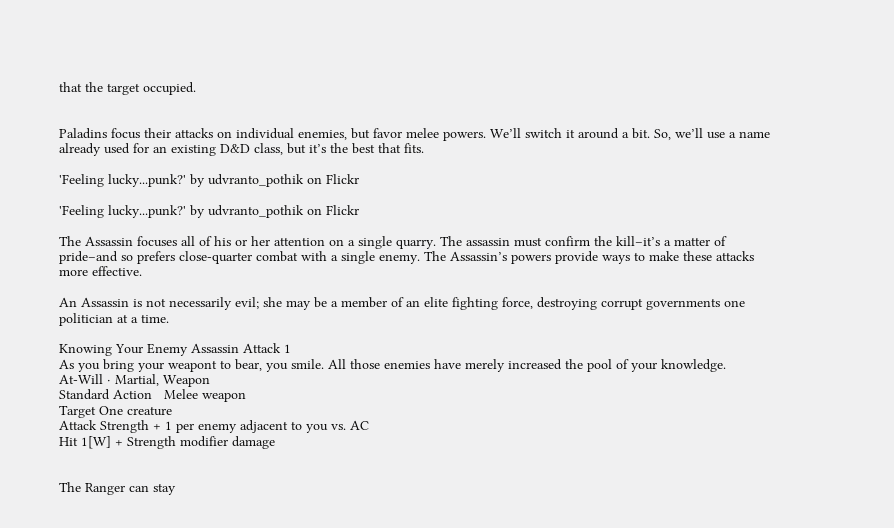that the target occupied.


Paladins focus their attacks on individual enemies, but favor melee powers. We’ll switch it around a bit. So, we’ll use a name already used for an existing D&D class, but it’s the best that fits.

'Feeling lucky...punk?' by udvranto_pothik on Flickr

'Feeling lucky...punk?' by udvranto_pothik on Flickr

The Assassin focuses all of his or her attention on a single quarry. The assassin must confirm the kill–it’s a matter of pride–and so prefers close-quarter combat with a single enemy. The Assassin’s powers provide ways to make these attacks more effective.

An Assassin is not necessarily evil; she may be a member of an elite fighting force, destroying corrupt governments one politician at a time.

Knowing Your Enemy Assassin Attack 1
As you bring your weapont to bear, you smile. All those enemies have merely increased the pool of your knowledge.
At-Will · Martial, Weapon
Standard Action   Melee weapon
Target One creature
Attack Strength + 1 per enemy adjacent to you vs. AC
Hit 1[W] + Strength modifier damage


The Ranger can stay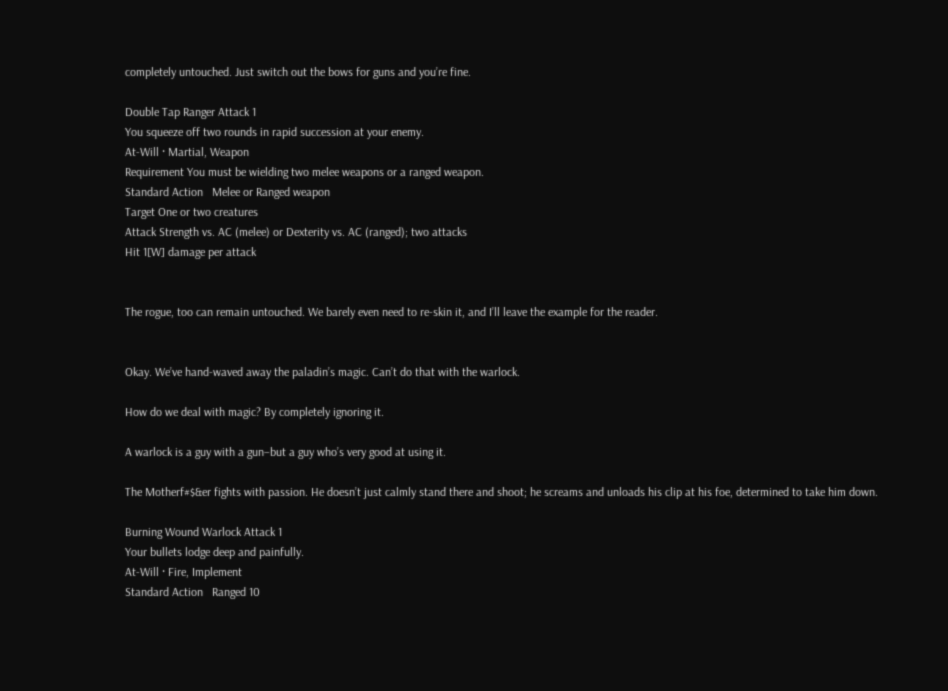completely untouched. Just switch out the bows for guns and you’re fine.

Double Tap Ranger Attack 1
You squeeze off two rounds in rapid succession at your enemy.
At-Will · Martial, Weapon
Requirement You must be wielding two melee weapons or a ranged weapon.
Standard Action   Melee or Ranged weapon
Target One or two creatures
Attack Strength vs. AC (melee) or Dexterity vs. AC (ranged); two attacks
Hit 1[W] damage per attack


The rogue, too can remain untouched. We barely even need to re-skin it, and I’ll leave the example for the reader.


Okay. We’ve hand-waved away the paladin’s magic. Can’t do that with the warlock.

How do we deal with magic? By completely ignoring it.

A warlock is a guy with a gun–but a guy who’s very good at using it.

The Motherf#$&er fights with passion. He doesn’t just calmly stand there and shoot; he screams and unloads his clip at his foe, determined to take him down.

Burning Wound Warlock Attack 1
Your bullets lodge deep and painfully.
At-Will · Fire, Implement
Standard Action   Ranged 10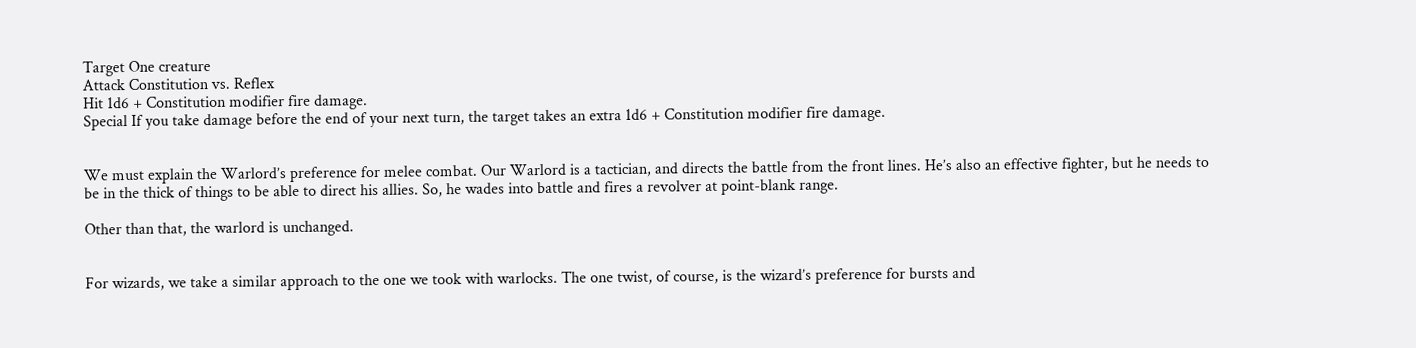Target One creature
Attack Constitution vs. Reflex
Hit 1d6 + Constitution modifier fire damage.
Special If you take damage before the end of your next turn, the target takes an extra 1d6 + Constitution modifier fire damage.


We must explain the Warlord’s preference for melee combat. Our Warlord is a tactician, and directs the battle from the front lines. He’s also an effective fighter, but he needs to be in the thick of things to be able to direct his allies. So, he wades into battle and fires a revolver at point-blank range.

Other than that, the warlord is unchanged.


For wizards, we take a similar approach to the one we took with warlocks. The one twist, of course, is the wizard’s preference for bursts and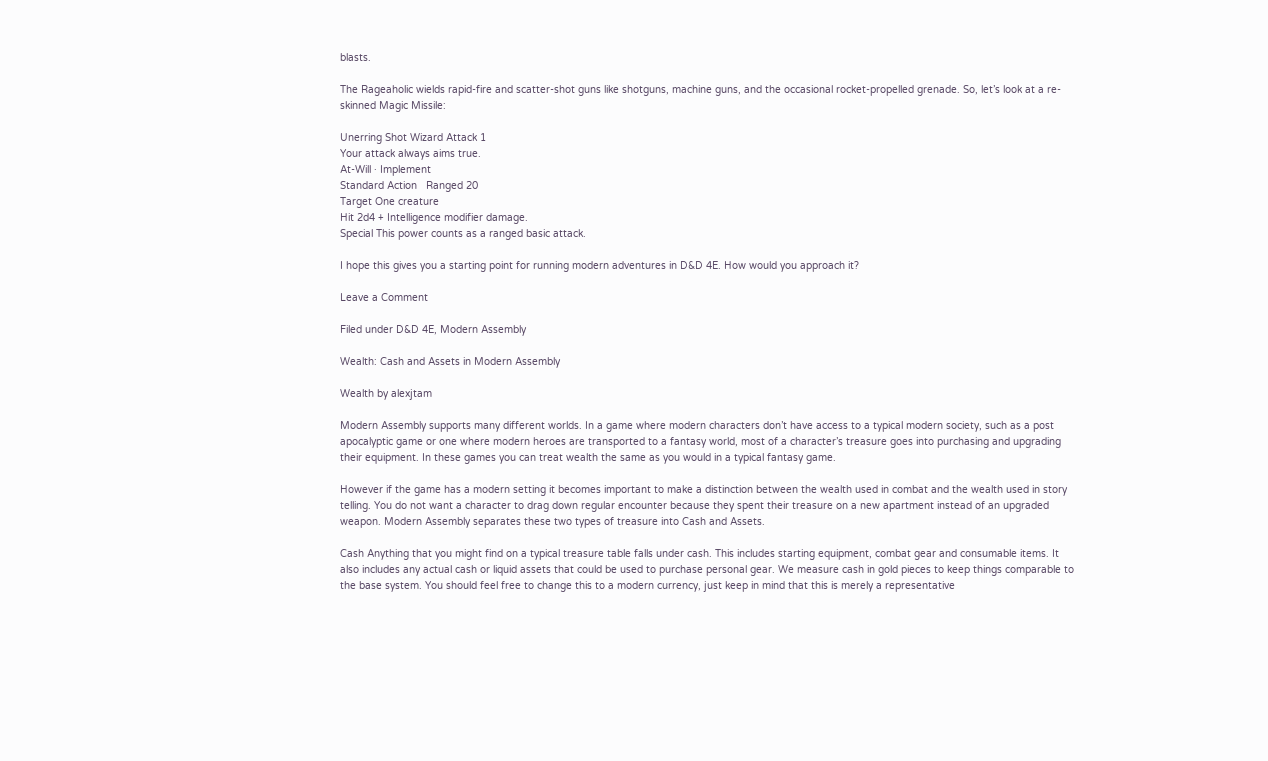blasts.

The Rageaholic wields rapid-fire and scatter-shot guns like shotguns, machine guns, and the occasional rocket-propelled grenade. So, let’s look at a re-skinned Magic Missile:

Unerring Shot Wizard Attack 1
Your attack always aims true.
At-Will · Implement
Standard Action   Ranged 20
Target One creature
Hit 2d4 + Intelligence modifier damage.
Special This power counts as a ranged basic attack.

I hope this gives you a starting point for running modern adventures in D&D 4E. How would you approach it?

Leave a Comment

Filed under D&D 4E, Modern Assembly

Wealth: Cash and Assets in Modern Assembly

Wealth by alexjtam

Modern Assembly supports many different worlds. In a game where modern characters don’t have access to a typical modern society, such as a post apocalyptic game or one where modern heroes are transported to a fantasy world, most of a character’s treasure goes into purchasing and upgrading their equipment. In these games you can treat wealth the same as you would in a typical fantasy game.

However if the game has a modern setting it becomes important to make a distinction between the wealth used in combat and the wealth used in story telling. You do not want a character to drag down regular encounter because they spent their treasure on a new apartment instead of an upgraded weapon. Modern Assembly separates these two types of treasure into Cash and Assets.

Cash Anything that you might find on a typical treasure table falls under cash. This includes starting equipment, combat gear and consumable items. It also includes any actual cash or liquid assets that could be used to purchase personal gear. We measure cash in gold pieces to keep things comparable to the base system. You should feel free to change this to a modern currency, just keep in mind that this is merely a representative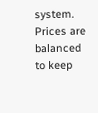system. Prices are balanced to keep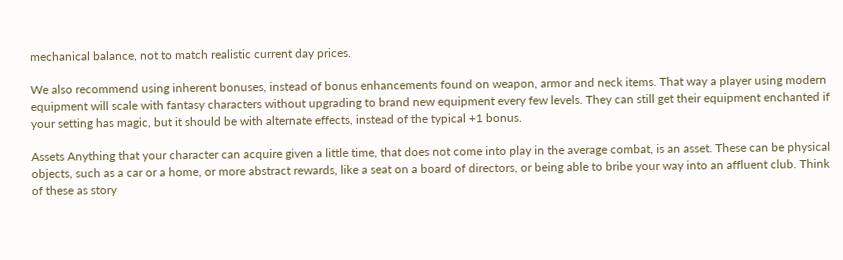mechanical balance, not to match realistic current day prices.

We also recommend using inherent bonuses, instead of bonus enhancements found on weapon, armor and neck items. That way a player using modern equipment will scale with fantasy characters without upgrading to brand new equipment every few levels. They can still get their equipment enchanted if your setting has magic, but it should be with alternate effects, instead of the typical +1 bonus.

Assets Anything that your character can acquire given a little time, that does not come into play in the average combat, is an asset. These can be physical objects, such as a car or a home, or more abstract rewards, like a seat on a board of directors, or being able to bribe your way into an affluent club. Think of these as story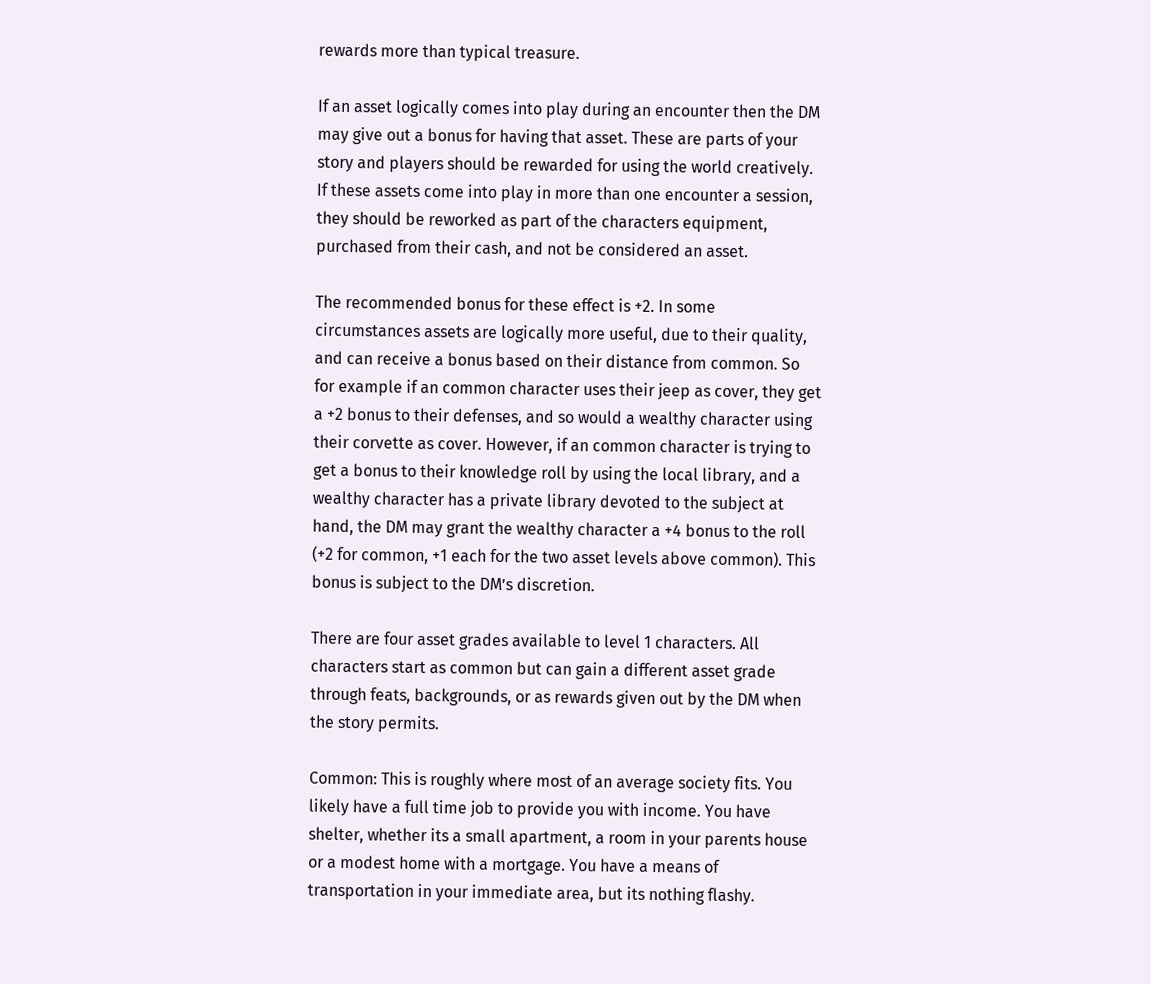rewards more than typical treasure.

If an asset logically comes into play during an encounter then the DM may give out a bonus for having that asset. These are parts of your story and players should be rewarded for using the world creatively. If these assets come into play in more than one encounter a session, they should be reworked as part of the characters equipment, purchased from their cash, and not be considered an asset.

The recommended bonus for these effect is +2. In some circumstances assets are logically more useful, due to their quality, and can receive a bonus based on their distance from common. So for example if an common character uses their jeep as cover, they get a +2 bonus to their defenses, and so would a wealthy character using their corvette as cover. However, if an common character is trying to get a bonus to their knowledge roll by using the local library, and a wealthy character has a private library devoted to the subject at hand, the DM may grant the wealthy character a +4 bonus to the roll (+2 for common, +1 each for the two asset levels above common). This bonus is subject to the DM’s discretion.

There are four asset grades available to level 1 characters. All characters start as common but can gain a different asset grade through feats, backgrounds, or as rewards given out by the DM when the story permits.

Common: This is roughly where most of an average society fits. You likely have a full time job to provide you with income. You have shelter, whether its a small apartment, a room in your parents house or a modest home with a mortgage. You have a means of transportation in your immediate area, but its nothing flashy.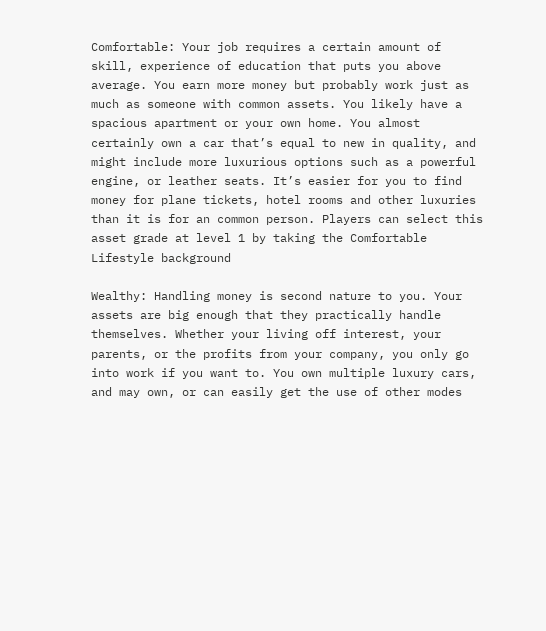Comfortable: Your job requires a certain amount of skill, experience of education that puts you above average. You earn more money but probably work just as much as someone with common assets. You likely have a spacious apartment or your own home. You almost certainly own a car that’s equal to new in quality, and might include more luxurious options such as a powerful engine, or leather seats. It’s easier for you to find money for plane tickets, hotel rooms and other luxuries than it is for an common person. Players can select this asset grade at level 1 by taking the Comfortable Lifestyle background

Wealthy: Handling money is second nature to you. Your assets are big enough that they practically handle themselves. Whether your living off interest, your parents, or the profits from your company, you only go into work if you want to. You own multiple luxury cars, and may own, or can easily get the use of other modes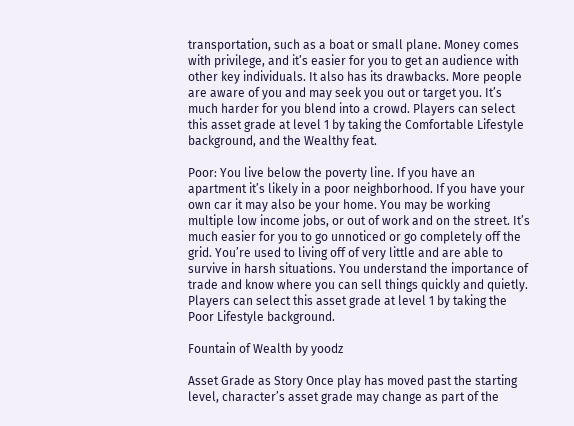transportation, such as a boat or small plane. Money comes with privilege, and it’s easier for you to get an audience with other key individuals. It also has its drawbacks. More people are aware of you and may seek you out or target you. It’s much harder for you blend into a crowd. Players can select this asset grade at level 1 by taking the Comfortable Lifestyle background, and the Wealthy feat.

Poor: You live below the poverty line. If you have an apartment it’s likely in a poor neighborhood. If you have your own car it may also be your home. You may be working multiple low income jobs, or out of work and on the street. It’s much easier for you to go unnoticed or go completely off the grid. You’re used to living off of very little and are able to survive in harsh situations. You understand the importance of trade and know where you can sell things quickly and quietly. Players can select this asset grade at level 1 by taking the Poor Lifestyle background.

Fountain of Wealth by yoodz

Asset Grade as Story Once play has moved past the starting level, character’s asset grade may change as part of the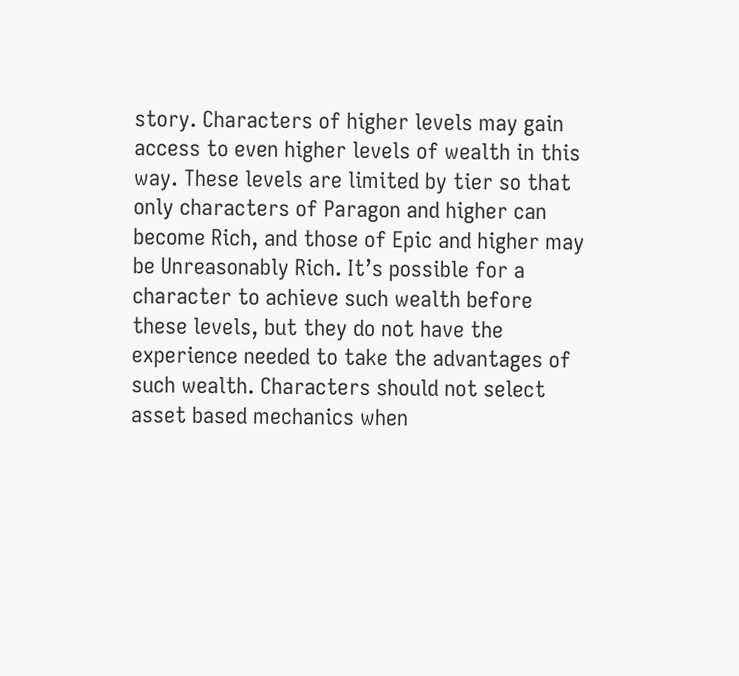story. Characters of higher levels may gain access to even higher levels of wealth in this way. These levels are limited by tier so that only characters of Paragon and higher can become Rich, and those of Epic and higher may be Unreasonably Rich. It’s possible for a character to achieve such wealth before these levels, but they do not have the experience needed to take the advantages of such wealth. Characters should not select asset based mechanics when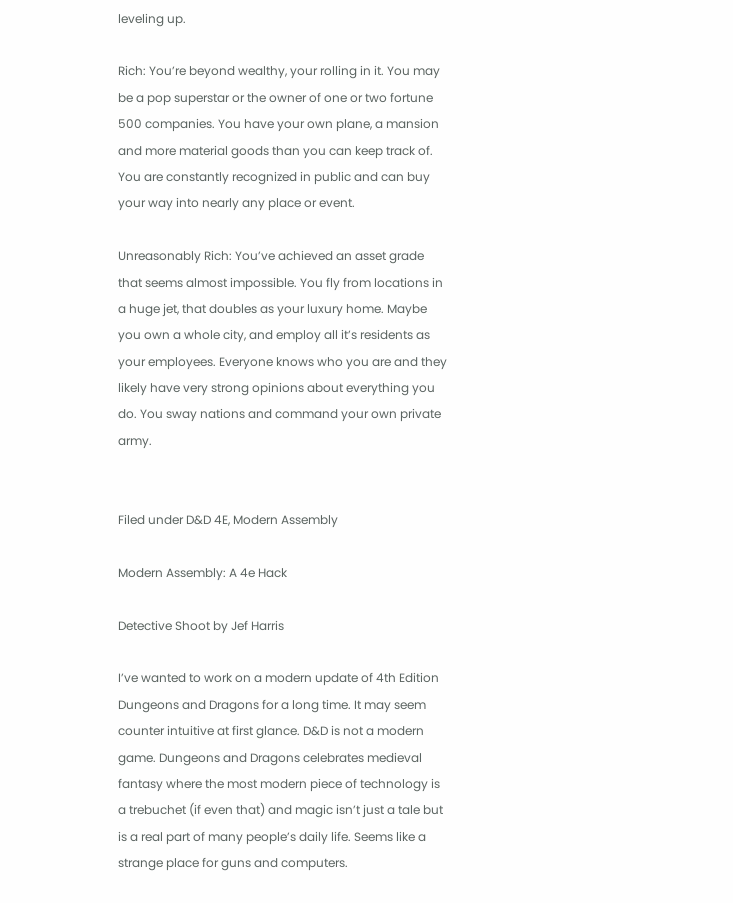leveling up.

Rich: You’re beyond wealthy, your rolling in it. You may be a pop superstar or the owner of one or two fortune 500 companies. You have your own plane, a mansion and more material goods than you can keep track of. You are constantly recognized in public and can buy your way into nearly any place or event.

Unreasonably Rich: You’ve achieved an asset grade that seems almost impossible. You fly from locations in a huge jet, that doubles as your luxury home. Maybe you own a whole city, and employ all it’s residents as your employees. Everyone knows who you are and they likely have very strong opinions about everything you do. You sway nations and command your own private army.


Filed under D&D 4E, Modern Assembly

Modern Assembly: A 4e Hack

Detective Shoot by Jef Harris

I’ve wanted to work on a modern update of 4th Edition Dungeons and Dragons for a long time. It may seem counter intuitive at first glance. D&D is not a modern game. Dungeons and Dragons celebrates medieval fantasy where the most modern piece of technology is a trebuchet (if even that) and magic isn’t just a tale but is a real part of many people’s daily life. Seems like a strange place for guns and computers.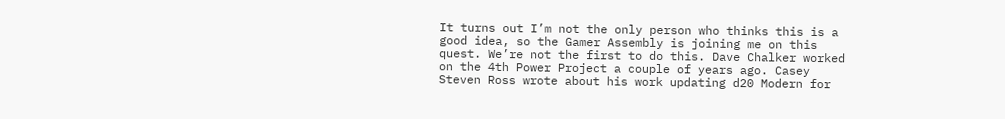It turns out I’m not the only person who thinks this is a good idea, so the Gamer Assembly is joining me on this quest. We’re not the first to do this. Dave Chalker worked on the 4th Power Project a couple of years ago. Casey Steven Ross wrote about his work updating d20 Modern for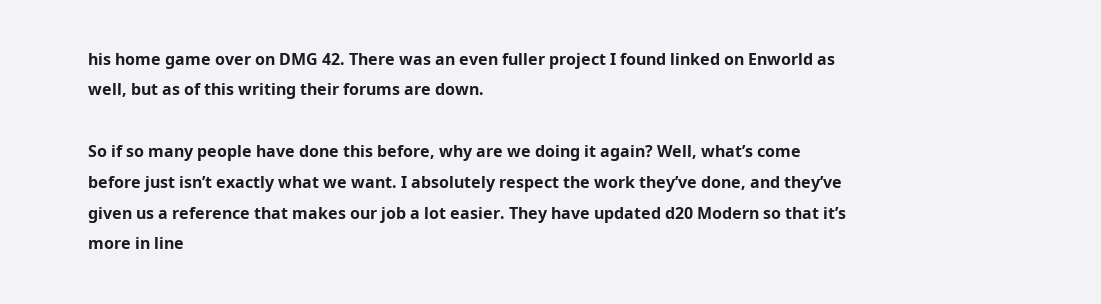his home game over on DMG 42. There was an even fuller project I found linked on Enworld as well, but as of this writing their forums are down.

So if so many people have done this before, why are we doing it again? Well, what’s come before just isn’t exactly what we want. I absolutely respect the work they’ve done, and they’ve given us a reference that makes our job a lot easier. They have updated d20 Modern so that it’s more in line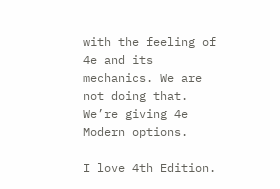with the feeling of 4e and its mechanics. We are not doing that. We’re giving 4e Modern options.

I love 4th Edition.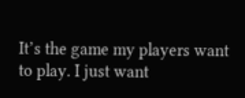It’s the game my players want to play. I just want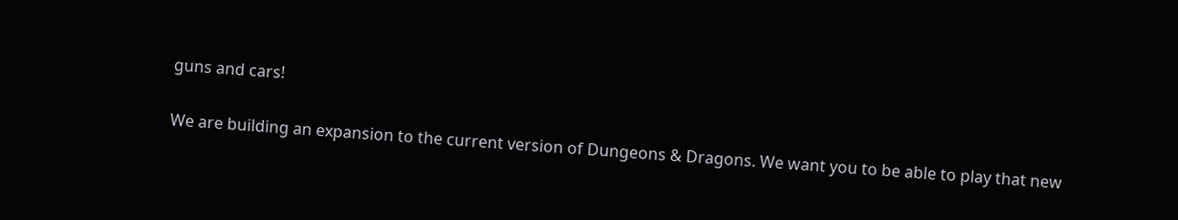guns and cars!

We are building an expansion to the current version of Dungeons & Dragons. We want you to be able to play that new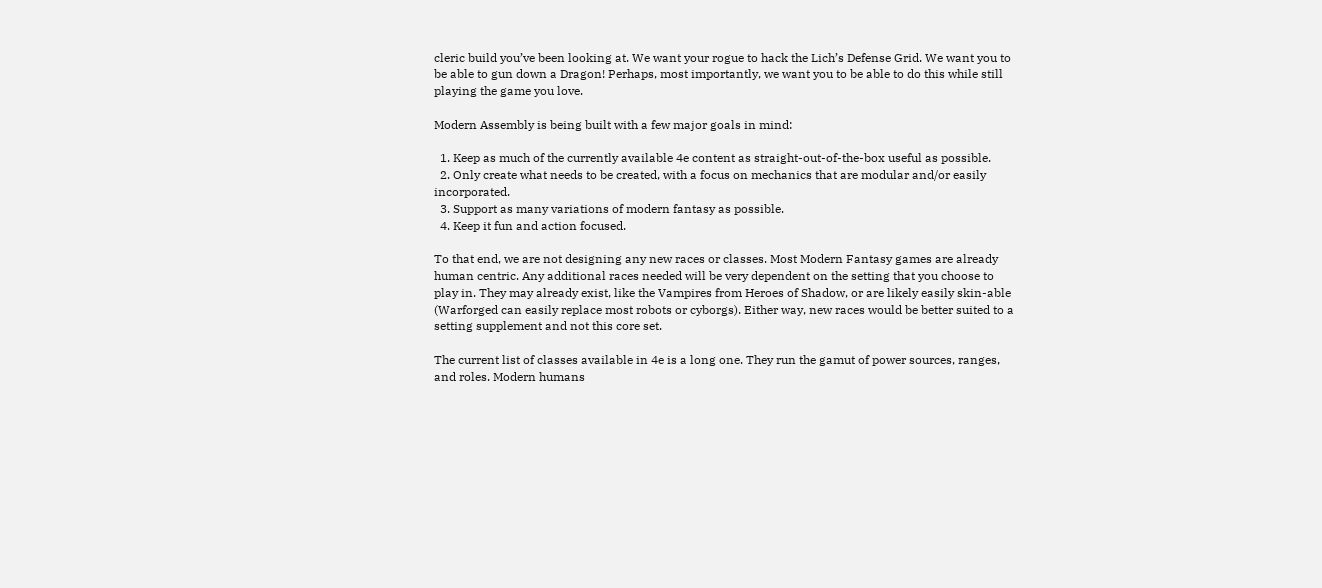cleric build you’ve been looking at. We want your rogue to hack the Lich’s Defense Grid. We want you to be able to gun down a Dragon! Perhaps, most importantly, we want you to be able to do this while still playing the game you love.

Modern Assembly is being built with a few major goals in mind:

  1. Keep as much of the currently available 4e content as straight-out-of-the-box useful as possible.
  2. Only create what needs to be created, with a focus on mechanics that are modular and/or easily incorporated.
  3. Support as many variations of modern fantasy as possible.
  4. Keep it fun and action focused.

To that end, we are not designing any new races or classes. Most Modern Fantasy games are already human centric. Any additional races needed will be very dependent on the setting that you choose to play in. They may already exist, like the Vampires from Heroes of Shadow, or are likely easily skin-able (Warforged can easily replace most robots or cyborgs). Either way, new races would be better suited to a setting supplement and not this core set.

The current list of classes available in 4e is a long one. They run the gamut of power sources, ranges, and roles. Modern humans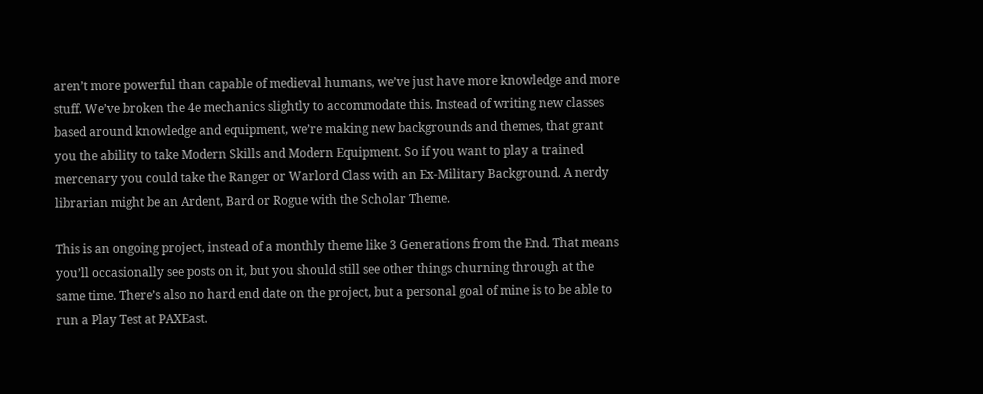aren’t more powerful than capable of medieval humans, we’ve just have more knowledge and more stuff. We’ve broken the 4e mechanics slightly to accommodate this. Instead of writing new classes based around knowledge and equipment, we’re making new backgrounds and themes, that grant you the ability to take Modern Skills and Modern Equipment. So if you want to play a trained mercenary you could take the Ranger or Warlord Class with an Ex-Military Background. A nerdy librarian might be an Ardent, Bard or Rogue with the Scholar Theme.

This is an ongoing project, instead of a monthly theme like 3 Generations from the End. That means you’ll occasionally see posts on it, but you should still see other things churning through at the same time. There’s also no hard end date on the project, but a personal goal of mine is to be able to run a Play Test at PAXEast.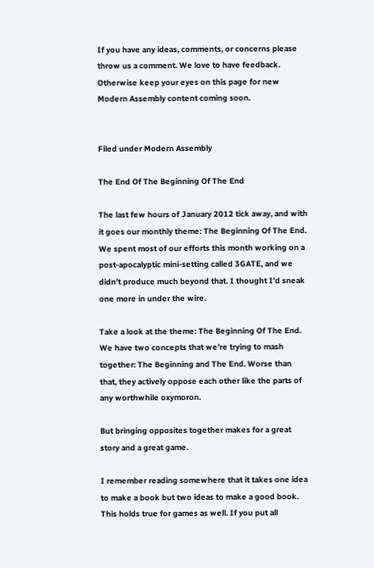If you have any ideas, comments, or concerns please throw us a comment. We love to have feedback. Otherwise keep your eyes on this page for new Modern Assembly content coming soon.


Filed under Modern Assembly

The End Of The Beginning Of The End

The last few hours of January 2012 tick away, and with it goes our monthly theme: The Beginning Of The End. We spent most of our efforts this month working on a post-apocalyptic mini-setting called 3GATE, and we didn’t produce much beyond that. I thought I’d sneak one more in under the wire.

Take a look at the theme: The Beginning Of The End. We have two concepts that we’re trying to mash together: The Beginning and The End. Worse than that, they actively oppose each other like the parts of any worthwhile oxymoron.

But bringing opposites together makes for a great story and a great game.

I remember reading somewhere that it takes one idea to make a book but two ideas to make a good book. This holds true for games as well. If you put all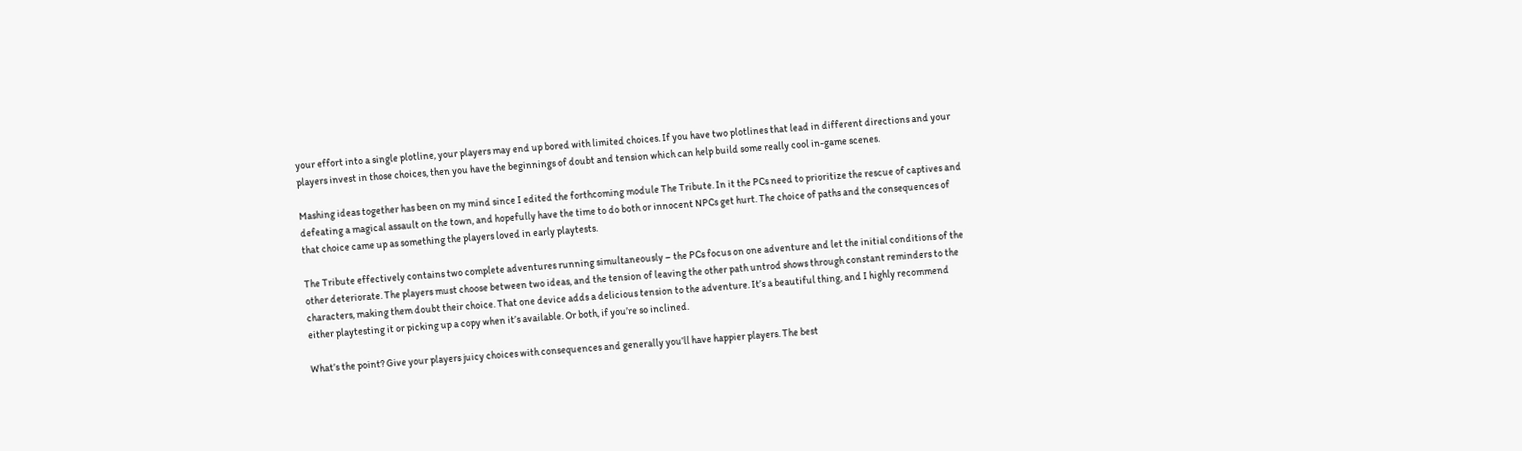your effort into a single plotline, your players may end up bored with limited choices. If you have two plotlines that lead in different directions and your players invest in those choices, then you have the beginnings of doubt and tension which can help build some really cool in-game scenes.

Mashing ideas together has been on my mind since I edited the forthcoming module The Tribute. In it the PCs need to prioritize the rescue of captives and defeating a magical assault on the town, and hopefully have the time to do both or innocent NPCs get hurt. The choice of paths and the consequences of that choice came up as something the players loved in early playtests.

The Tribute effectively contains two complete adventures running simultaneously – the PCs focus on one adventure and let the initial conditions of the other deteriorate. The players must choose between two ideas, and the tension of leaving the other path untrod shows through constant reminders to the characters, making them doubt their choice. That one device adds a delicious tension to the adventure. It’s a beautiful thing, and I highly recommend either playtesting it or picking up a copy when it’s available. Or both, if you’re so inclined.

What’s the point? Give your players juicy choices with consequences and generally you’ll have happier players. The best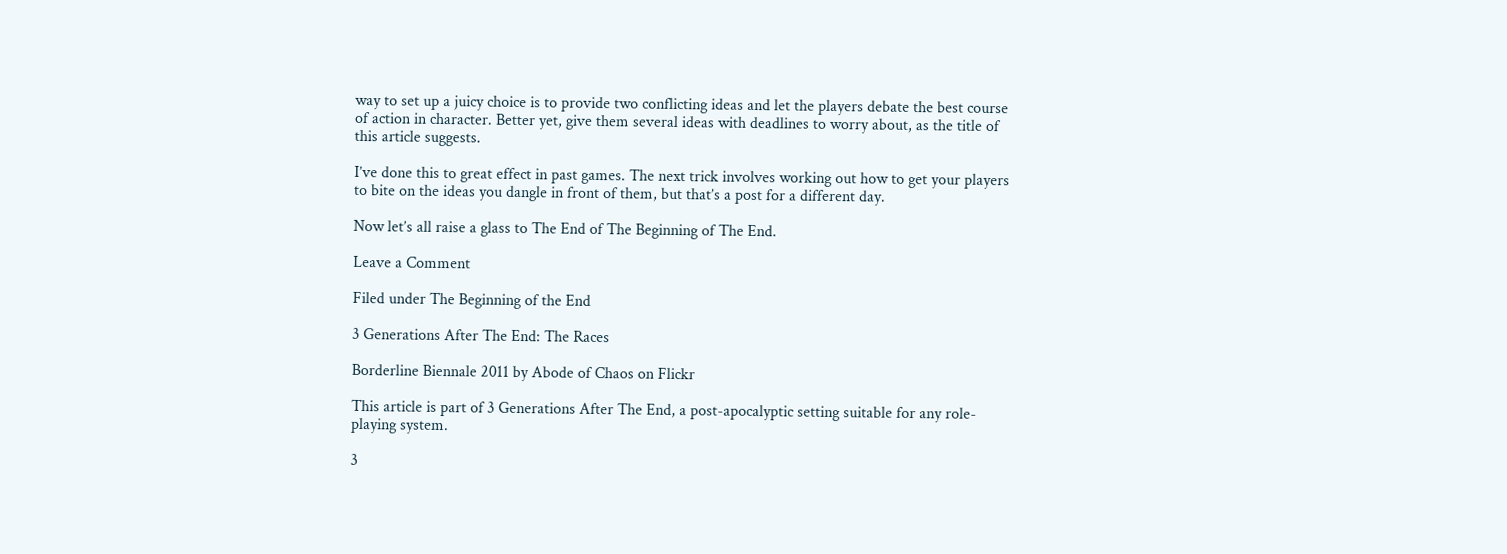way to set up a juicy choice is to provide two conflicting ideas and let the players debate the best course of action in character. Better yet, give them several ideas with deadlines to worry about, as the title of this article suggests.

I’ve done this to great effect in past games. The next trick involves working out how to get your players to bite on the ideas you dangle in front of them, but that’s a post for a different day.

Now let’s all raise a glass to The End of The Beginning of The End.

Leave a Comment

Filed under The Beginning of the End

3 Generations After The End: The Races

Borderline Biennale 2011 by Abode of Chaos on Flickr

This article is part of 3 Generations After The End, a post-apocalyptic setting suitable for any role-playing system.

3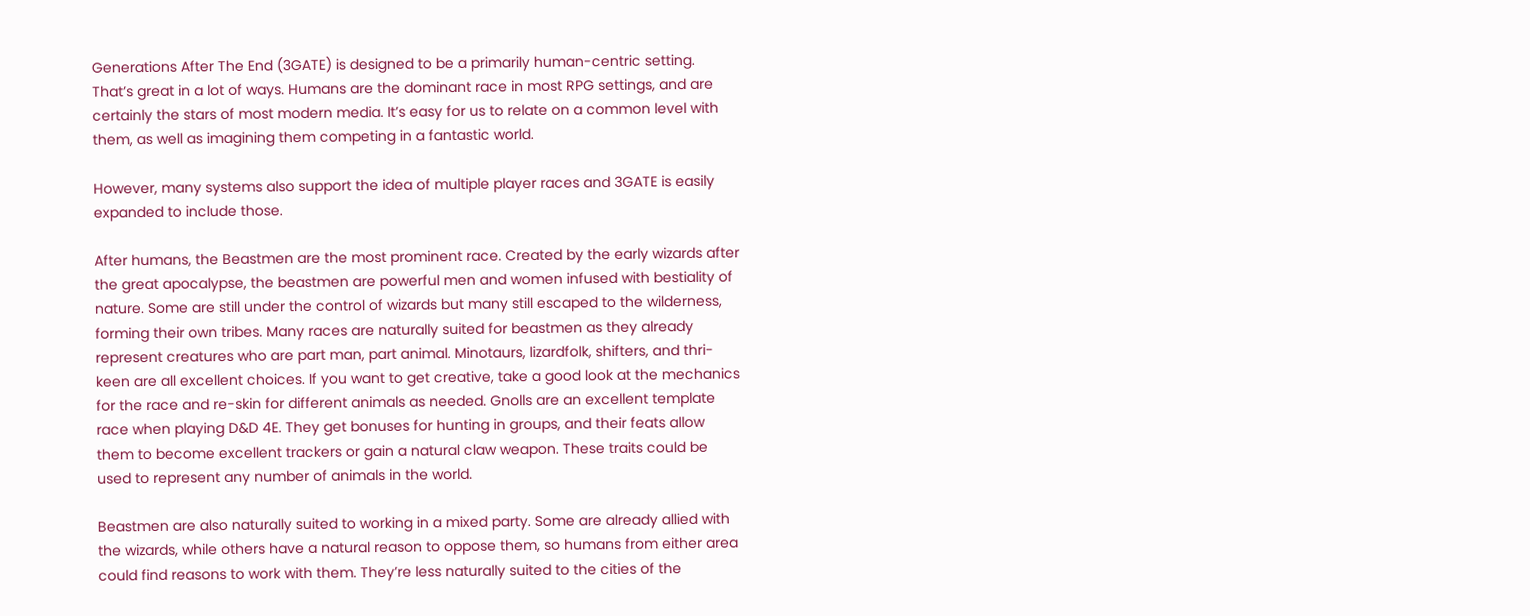Generations After The End (3GATE) is designed to be a primarily human-centric setting. That’s great in a lot of ways. Humans are the dominant race in most RPG settings, and are certainly the stars of most modern media. It’s easy for us to relate on a common level with them, as well as imagining them competing in a fantastic world.

However, many systems also support the idea of multiple player races and 3GATE is easily expanded to include those.

After humans, the Beastmen are the most prominent race. Created by the early wizards after the great apocalypse, the beastmen are powerful men and women infused with bestiality of nature. Some are still under the control of wizards but many still escaped to the wilderness, forming their own tribes. Many races are naturally suited for beastmen as they already represent creatures who are part man, part animal. Minotaurs, lizardfolk, shifters, and thri-keen are all excellent choices. If you want to get creative, take a good look at the mechanics for the race and re-skin for different animals as needed. Gnolls are an excellent template race when playing D&D 4E. They get bonuses for hunting in groups, and their feats allow them to become excellent trackers or gain a natural claw weapon. These traits could be used to represent any number of animals in the world.

Beastmen are also naturally suited to working in a mixed party. Some are already allied with the wizards, while others have a natural reason to oppose them, so humans from either area could find reasons to work with them. They’re less naturally suited to the cities of the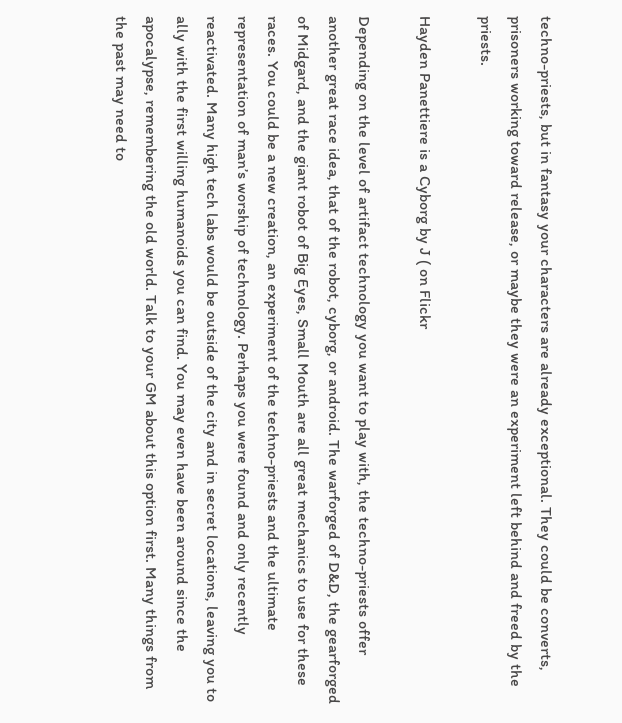techno-priests, but in fantasy your characters are already exceptional. They could be converts, prisoners working toward release, or maybe they were an experiment left behind and freed by the priests.

Hayden Panettiere is a Cyborg by J ( on Flickr

Depending on the level of artifact technology you want to play with, the techno-priests offer another great race idea, that of the robot, cyborg, or android. The warforged of D&D, the gearforged of Midgard, and the giant robot of Big Eyes, Small Mouth are all great mechanics to use for these races. You could be a new creation, an experiment of the techno-priests and the ultimate representation of man’s worship of technology. Perhaps you were found and only recently reactivated. Many high tech labs would be outside of the city and in secret locations, leaving you to ally with the first willing humanoids you can find. You may even have been around since the apocalypse, remembering the old world. Talk to your GM about this option first. Many things from the past may need to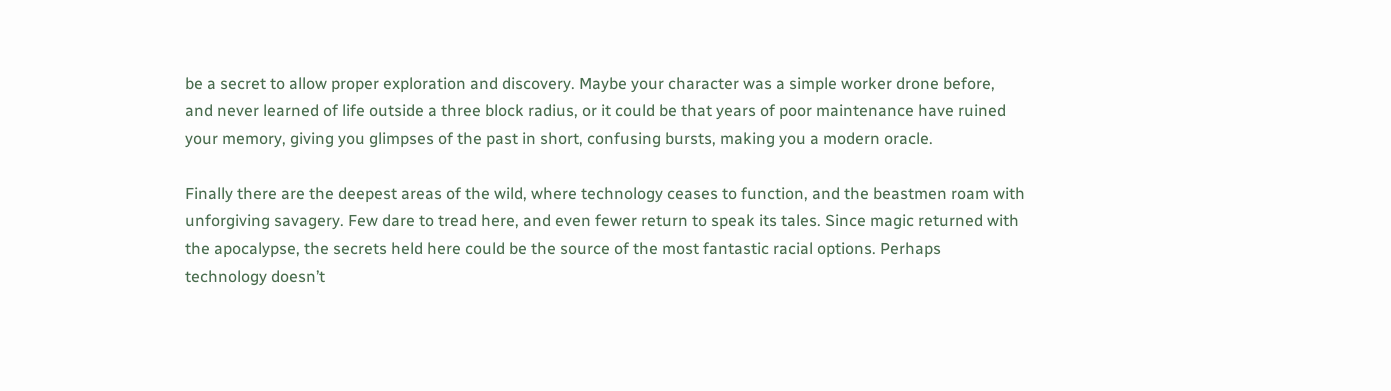be a secret to allow proper exploration and discovery. Maybe your character was a simple worker drone before, and never learned of life outside a three block radius, or it could be that years of poor maintenance have ruined your memory, giving you glimpses of the past in short, confusing bursts, making you a modern oracle.

Finally there are the deepest areas of the wild, where technology ceases to function, and the beastmen roam with unforgiving savagery. Few dare to tread here, and even fewer return to speak its tales. Since magic returned with the apocalypse, the secrets held here could be the source of the most fantastic racial options. Perhaps technology doesn’t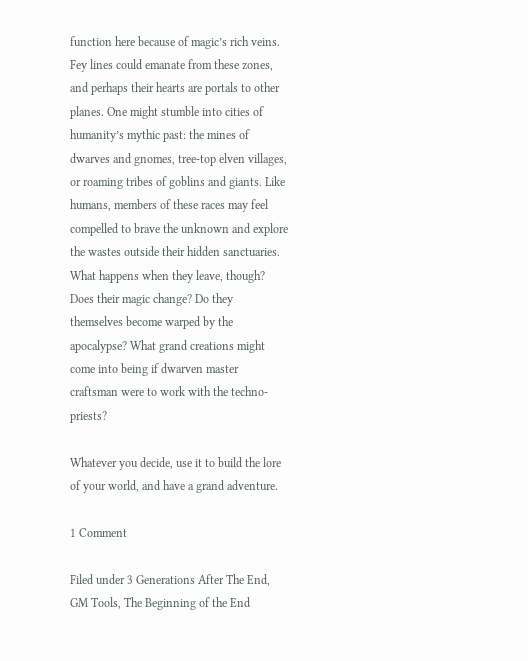function here because of magic’s rich veins. Fey lines could emanate from these zones, and perhaps their hearts are portals to other planes. One might stumble into cities of humanity’s mythic past: the mines of dwarves and gnomes, tree-top elven villages, or roaming tribes of goblins and giants. Like humans, members of these races may feel compelled to brave the unknown and explore the wastes outside their hidden sanctuaries. What happens when they leave, though? Does their magic change? Do they themselves become warped by the apocalypse? What grand creations might come into being if dwarven master craftsman were to work with the techno-priests?

Whatever you decide, use it to build the lore of your world, and have a grand adventure.

1 Comment

Filed under 3 Generations After The End, GM Tools, The Beginning of the End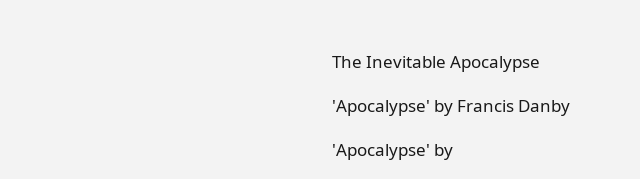The Inevitable Apocalypse

'Apocalypse' by Francis Danby

'Apocalypse' by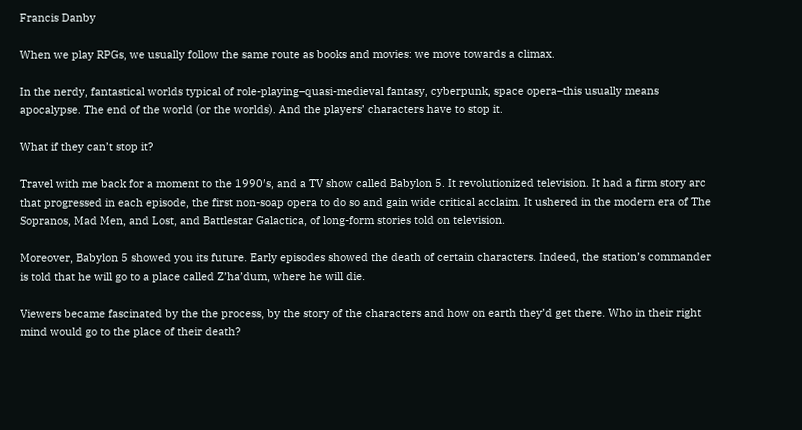Francis Danby

When we play RPGs, we usually follow the same route as books and movies: we move towards a climax.

In the nerdy, fantastical worlds typical of role-playing–quasi-medieval fantasy, cyberpunk, space opera–this usually means apocalypse. The end of the world (or the worlds). And the players’ characters have to stop it.

What if they can’t stop it?

Travel with me back for a moment to the 1990′s, and a TV show called Babylon 5. It revolutionized television. It had a firm story arc that progressed in each episode, the first non-soap opera to do so and gain wide critical acclaim. It ushered in the modern era of The Sopranos, Mad Men, and Lost, and Battlestar Galactica, of long-form stories told on television.

Moreover, Babylon 5 showed you its future. Early episodes showed the death of certain characters. Indeed, the station’s commander is told that he will go to a place called Z’ha’dum, where he will die.

Viewers became fascinated by the the process, by the story of the characters and how on earth they’d get there. Who in their right mind would go to the place of their death?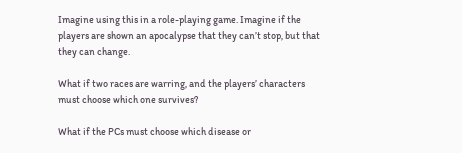Imagine using this in a role-playing game. Imagine if the players are shown an apocalypse that they can’t stop, but that they can change.

What if two races are warring, and the players’ characters must choose which one survives?

What if the PCs must choose which disease or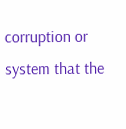corruption or system that the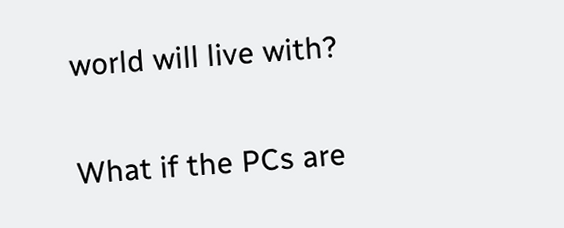world will live with?

What if the PCs are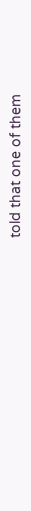told that one of them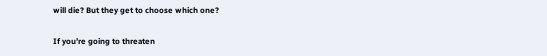will die? But they get to choose which one?

If you’re going to threaten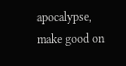apocalypse, make good on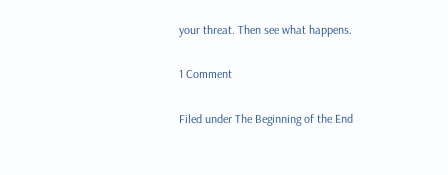your threat. Then see what happens.

1 Comment

Filed under The Beginning of the End